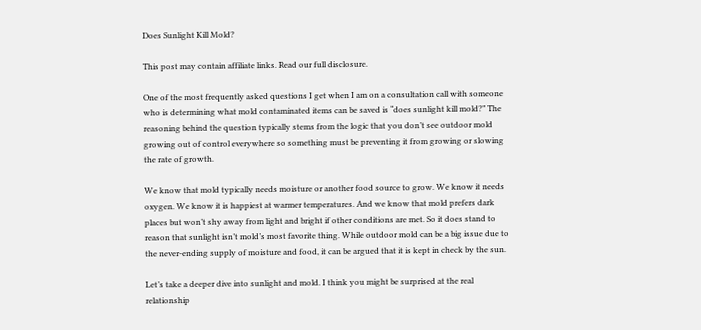Does Sunlight Kill Mold?

This post may contain affiliate links. Read our full disclosure.

One of the most frequently asked questions I get when I am on a consultation call with someone who is determining what mold contaminated items can be saved is “does sunlight kill mold?” The reasoning behind the question typically stems from the logic that you don’t see outdoor mold growing out of control everywhere so something must be preventing it from growing or slowing the rate of growth.

We know that mold typically needs moisture or another food source to grow. We know it needs oxygen. We know it is happiest at warmer temperatures. And we know that mold prefers dark places but won’t shy away from light and bright if other conditions are met. So it does stand to reason that sunlight isn’t mold’s most favorite thing. While outdoor mold can be a big issue due to the never-ending supply of moisture and food, it can be argued that it is kept in check by the sun.

Let’s take a deeper dive into sunlight and mold. I think you might be surprised at the real relationship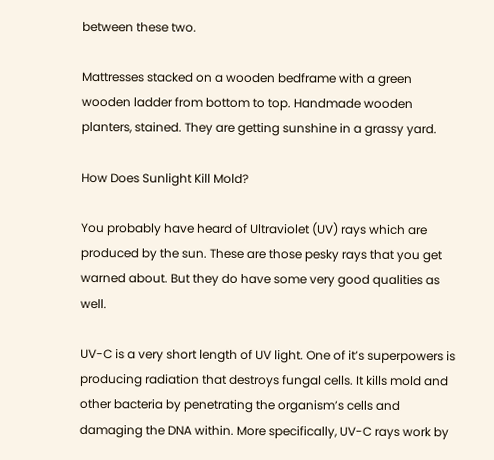between these two.

Mattresses stacked on a wooden bedframe with a green wooden ladder from bottom to top. Handmade wooden planters, stained. They are getting sunshine in a grassy yard.

How Does Sunlight Kill Mold?

You probably have heard of Ultraviolet (UV) rays which are produced by the sun. These are those pesky rays that you get warned about. But they do have some very good qualities as well.

UV-C is a very short length of UV light. One of it’s superpowers is producing radiation that destroys fungal cells. It kills mold and other bacteria by penetrating the organism’s cells and damaging the DNA within. More specifically, UV-C rays work by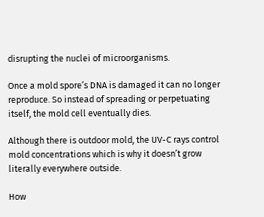disrupting the nuclei of microorganisms.

Once a mold spore’s DNA is damaged it can no longer reproduce. So instead of spreading or perpetuating itself, the mold cell eventually dies.

Although there is outdoor mold, the UV-C rays control mold concentrations which is why it doesn’t grow literally everywhere outside.

How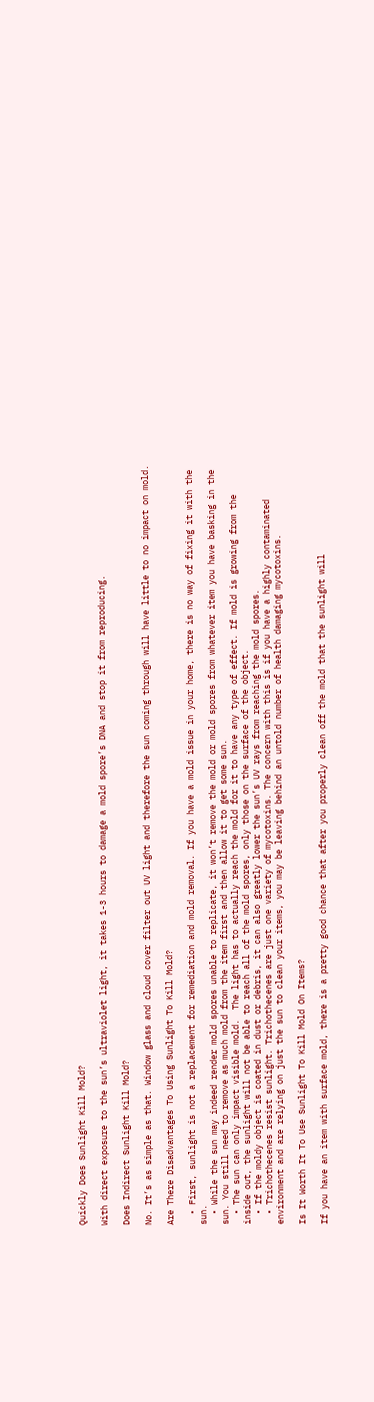Quickly Does Sunlight Kill Mold?

With direct exposure to the sun’s ultraviolet light, it takes 1-3 hours to damage a mold spore’s DNA and stop it from reproducing.

Does Indirect Sunlight Kill Mold?

No. It’s as simple as that. Window glass and cloud cover filter out UV light and therefore the sun coming through will have little to no impact on mold.

Are There Disadvantages To Using Sunlight To Kill Mold?

  • First, sunlight is not a replacement for remediation and mold removal. If you have a mold issue in your home, there is no way of fixing it with the sun.
  • While the sun may indeed render mold spores unable to replicate, it won’t remove the mold or mold spores from whatever item you have basking in the sun. You still need to remove as much mold from the item first and then allow it to get some sun.
  • The sun can only impact visible mold.  The light has to actually reach the mold for it to have any type of effect. If mold is growing from the inside out, the sunlight will not be able to reach all of the mold spores, only those on the surface of the object.
  • If the moldy object is coated in dust or debris, it can also greatly lower the sun’s UV rays from reaching the mold spores.
  • Trichothecenes resist sunlight. Trichothecenes are just one variety of mycotoxins. The concern with this is if you have a highly contaminated environment and are relying on just the sun to clean your items, you may be leaving behind an untold number of health damaging mycotoxins.

Is It Worth It To Use Sunlight To Kill Mold On Items?

If you have an item with surface mold, there is a pretty good chance that after you properly clean off the mold that the sunlight will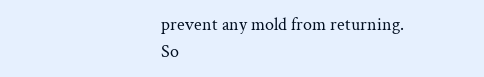prevent any mold from returning. So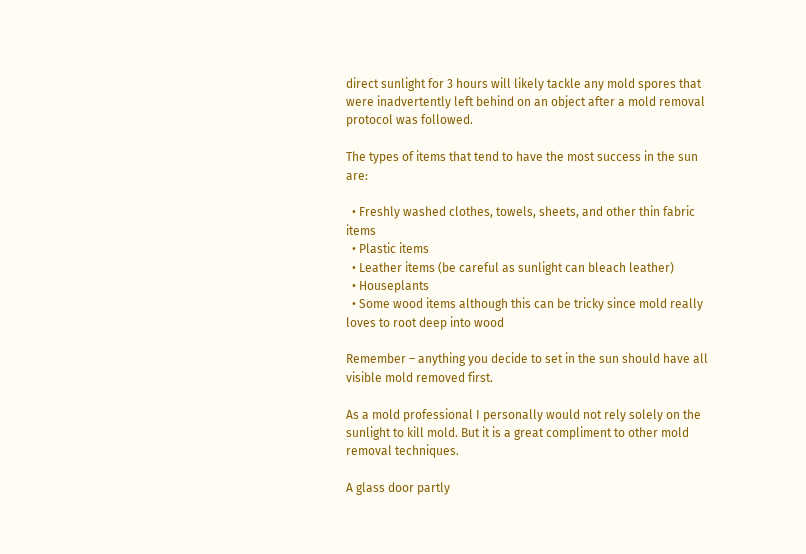direct sunlight for 3 hours will likely tackle any mold spores that were inadvertently left behind on an object after a mold removal protocol was followed.

The types of items that tend to have the most success in the sun are:

  • Freshly washed clothes, towels, sheets, and other thin fabric items
  • Plastic items
  • Leather items (be careful as sunlight can bleach leather)
  • Houseplants
  • Some wood items although this can be tricky since mold really loves to root deep into wood

Remember – anything you decide to set in the sun should have all visible mold removed first.

As a mold professional I personally would not rely solely on the sunlight to kill mold. But it is a great compliment to other mold removal techniques.

A glass door partly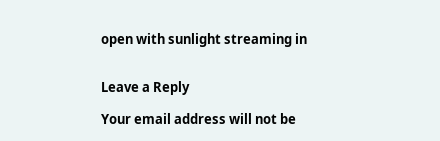open with sunlight streaming in


Leave a Reply

Your email address will not be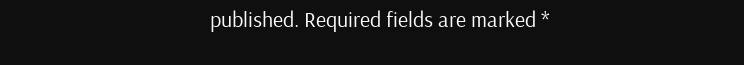published. Required fields are marked *